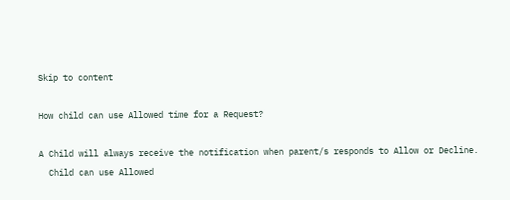Skip to content

How child can use Allowed time for a Request?

A Child will always receive the notification when parent/s responds to Allow or Decline.
  Child can use Allowed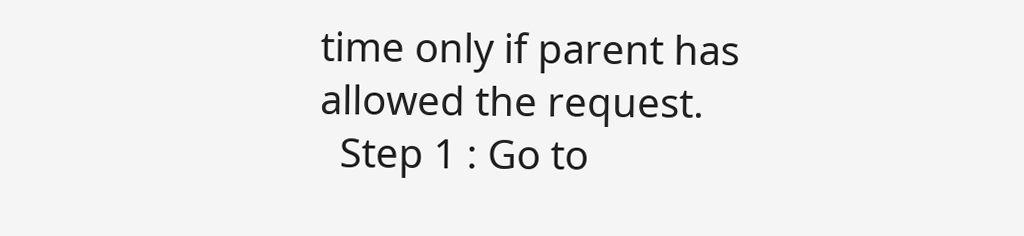time only if parent has allowed the request.
  Step 1 : Go to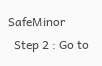SafeMinor
  Step 2 : Go to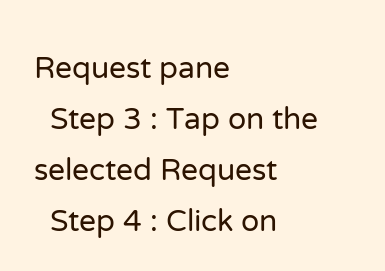Request pane
  Step 3 : Tap on the selected Request
  Step 4 : Click on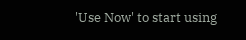'Use Now' to start using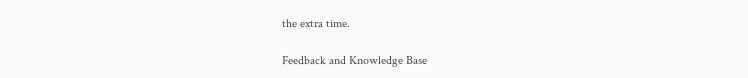the extra time.

Feedback and Knowledge Base